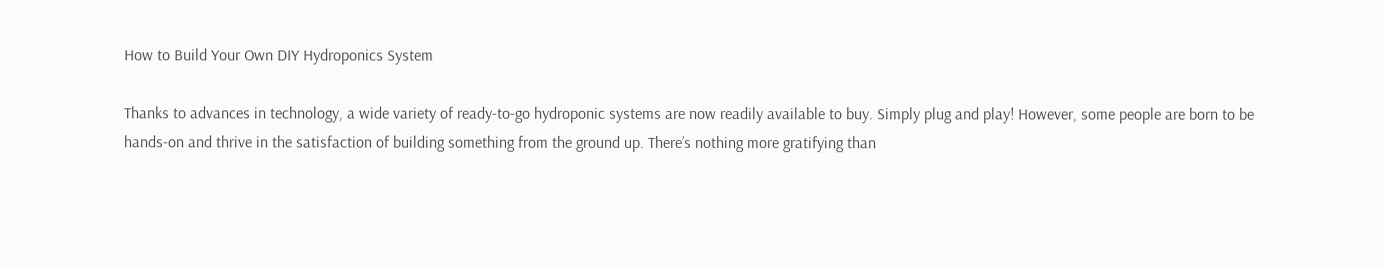How to Build Your Own DIY Hydroponics System

Thanks to advances in technology, a wide variety of ready-to-go hydroponic systems are now readily available to buy. Simply plug and play! However, some people are born to be hands-on and thrive in the satisfaction of building something from the ground up. There’s nothing more gratifying than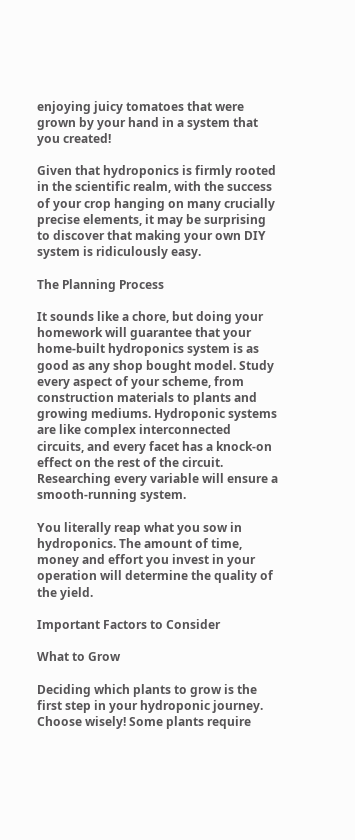enjoying juicy tomatoes that were grown by your hand in a system that you created!

Given that hydroponics is firmly rooted in the scientific realm, with the success of your crop hanging on many crucially precise elements, it may be surprising to discover that making your own DIY system is ridiculously easy.

The Planning Process

It sounds like a chore, but doing your homework will guarantee that your home-built hydroponics system is as good as any shop bought model. Study every aspect of your scheme, from construction materials to plants and growing mediums. Hydroponic systems are like complex interconnected circuits, and every facet has a knock-on effect on the rest of the circuit. Researching every variable will ensure a smooth-running system.

You literally reap what you sow in hydroponics. The amount of time, money and effort you invest in your operation will determine the quality of the yield.

Important Factors to Consider

What to Grow

Deciding which plants to grow is the first step in your hydroponic journey. Choose wisely! Some plants require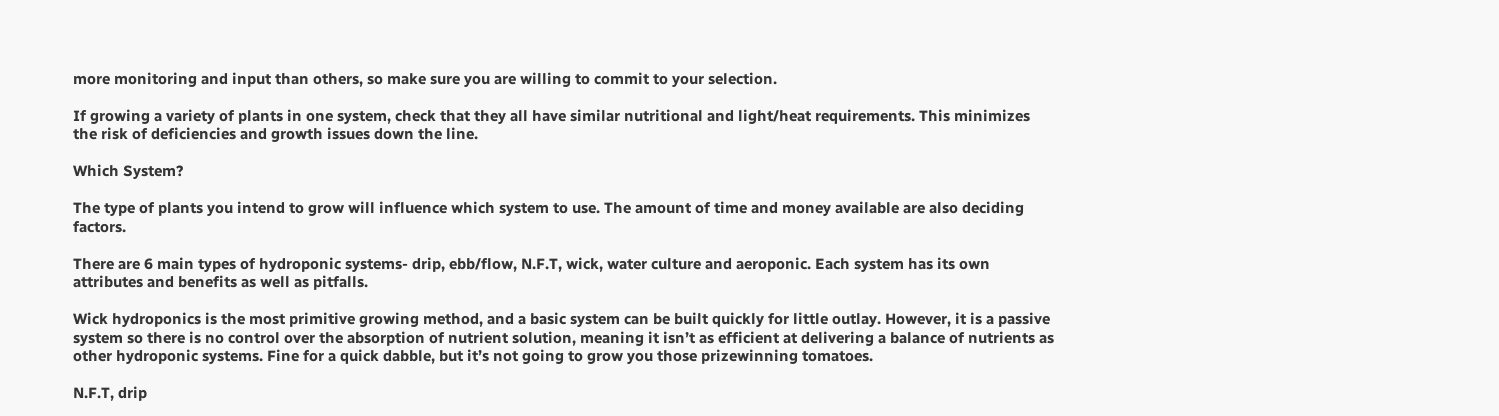more monitoring and input than others, so make sure you are willing to commit to your selection.

If growing a variety of plants in one system, check that they all have similar nutritional and light/heat requirements. This minimizes the risk of deficiencies and growth issues down the line.

Which System?

The type of plants you intend to grow will influence which system to use. The amount of time and money available are also deciding factors.

There are 6 main types of hydroponic systems- drip, ebb/flow, N.F.T, wick, water culture and aeroponic. Each system has its own attributes and benefits as well as pitfalls.

Wick hydroponics is the most primitive growing method, and a basic system can be built quickly for little outlay. However, it is a passive system so there is no control over the absorption of nutrient solution, meaning it isn’t as efficient at delivering a balance of nutrients as other hydroponic systems. Fine for a quick dabble, but it’s not going to grow you those prizewinning tomatoes.

N.F.T, drip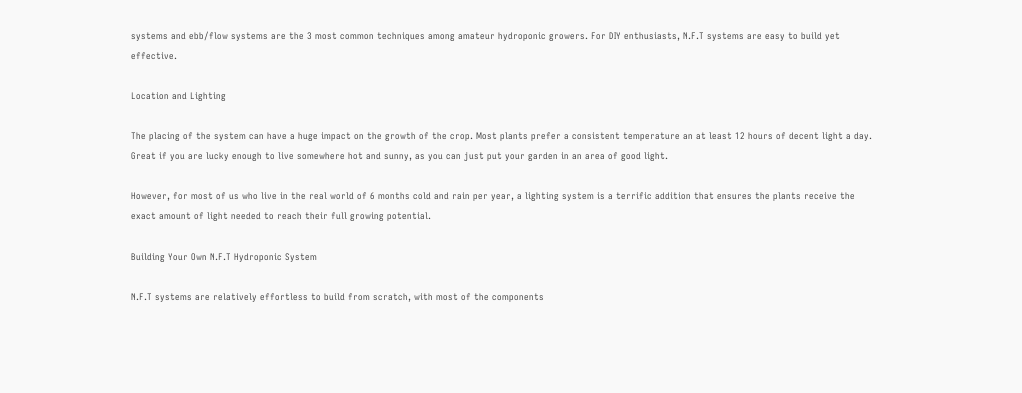systems and ebb/flow systems are the 3 most common techniques among amateur hydroponic growers. For DIY enthusiasts, N.F.T systems are easy to build yet effective.

Location and Lighting

The placing of the system can have a huge impact on the growth of the crop. Most plants prefer a consistent temperature an at least 12 hours of decent light a day. Great if you are lucky enough to live somewhere hot and sunny, as you can just put your garden in an area of good light.

However, for most of us who live in the real world of 6 months cold and rain per year, a lighting system is a terrific addition that ensures the plants receive the exact amount of light needed to reach their full growing potential.

Building Your Own N.F.T Hydroponic System

N.F.T systems are relatively effortless to build from scratch, with most of the components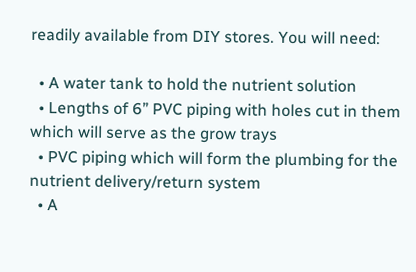readily available from DIY stores. You will need:

  • A water tank to hold the nutrient solution
  • Lengths of 6” PVC piping with holes cut in them which will serve as the grow trays
  • PVC piping which will form the plumbing for the nutrient delivery/return system
  • A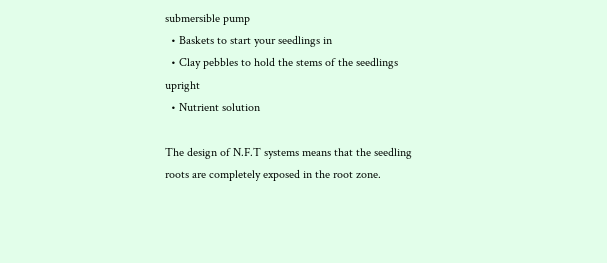submersible pump
  • Baskets to start your seedlings in
  • Clay pebbles to hold the stems of the seedlings upright
  • Nutrient solution

The design of N.F.T systems means that the seedling roots are completely exposed in the root zone.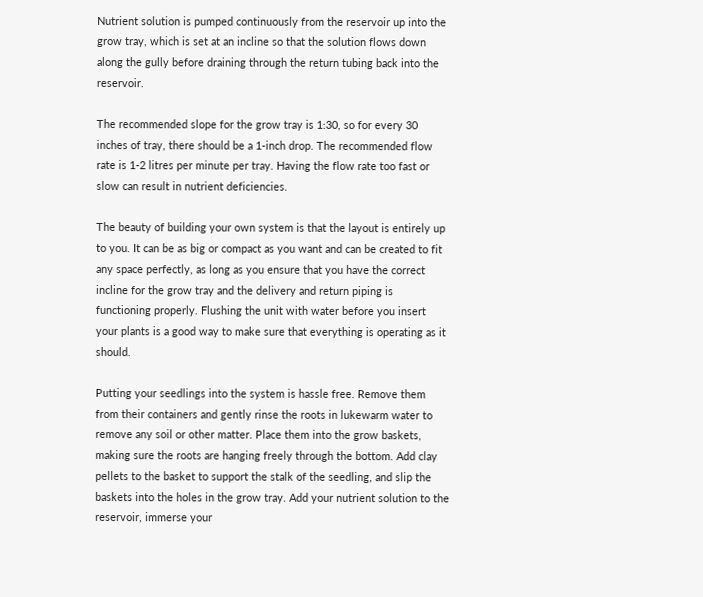Nutrient solution is pumped continuously from the reservoir up into the grow tray, which is set at an incline so that the solution flows down along the gully before draining through the return tubing back into the reservoir.

The recommended slope for the grow tray is 1:30, so for every 30 inches of tray, there should be a 1-inch drop. The recommended flow rate is 1-2 litres per minute per tray. Having the flow rate too fast or slow can result in nutrient deficiencies.

The beauty of building your own system is that the layout is entirely up to you. It can be as big or compact as you want and can be created to fit any space perfectly, as long as you ensure that you have the correct incline for the grow tray and the delivery and return piping is functioning properly. Flushing the unit with water before you insert your plants is a good way to make sure that everything is operating as it should.

Putting your seedlings into the system is hassle free. Remove them from their containers and gently rinse the roots in lukewarm water to remove any soil or other matter. Place them into the grow baskets, making sure the roots are hanging freely through the bottom. Add clay pellets to the basket to support the stalk of the seedling, and slip the baskets into the holes in the grow tray. Add your nutrient solution to the reservoir, immerse your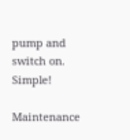pump and switch on. Simple!

Maintenance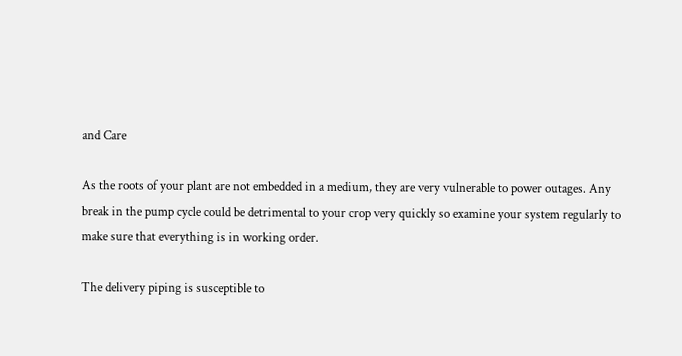and Care

As the roots of your plant are not embedded in a medium, they are very vulnerable to power outages. Any break in the pump cycle could be detrimental to your crop very quickly so examine your system regularly to make sure that everything is in working order.

The delivery piping is susceptible to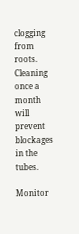clogging from roots. Cleaning once a month will prevent blockages in the tubes.

Monitor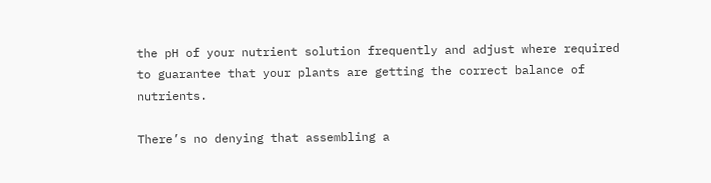the pH of your nutrient solution frequently and adjust where required to guarantee that your plants are getting the correct balance of nutrients.

There’s no denying that assembling a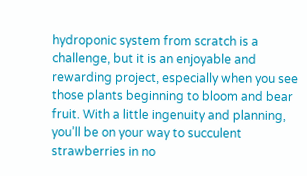hydroponic system from scratch is a challenge, but it is an enjoyable and rewarding project, especially when you see those plants beginning to bloom and bear fruit. With a little ingenuity and planning, you’ll be on your way to succulent strawberries in no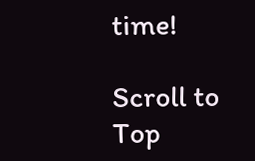time!

Scroll to Top